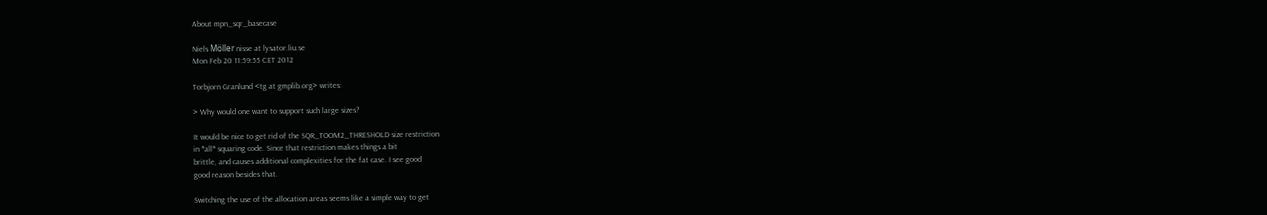About mpn_sqr_basecase

Niels Möller nisse at lysator.liu.se
Mon Feb 20 11:59:55 CET 2012

Torbjorn Granlund <tg at gmplib.org> writes:

> Why would one want to support such large sizes?

It would be nice to get rid of the SQR_TOOM2_THRESHOLD size restriction
in *all* squaring code. Since that restriction makes things a bit
brittle, and causes additional complexities for the fat case. I see good
good reason besides that.

Switching the use of the allocation areas seems like a simple way to get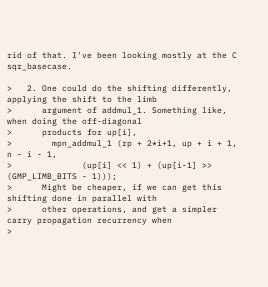rid of that. I've been looking mostly at the C sqr_basecase.

>   2. One could do the shifting differently, applying the shift to the limb
>      argument of addmul_1. Something like, when doing the off-diagonal
>      products for up[i],
>        mpn_addmul_1 (rp + 2*i+1, up + i + 1, n - i - 1,
>              (up[i] << 1) + (up[i-1] >> (GMP_LIMB_BITS - 1)));
>      Might be cheaper, if we can get this shifting done in parallel with
>      other operations, and get a simpler carry propagation recurrency when
>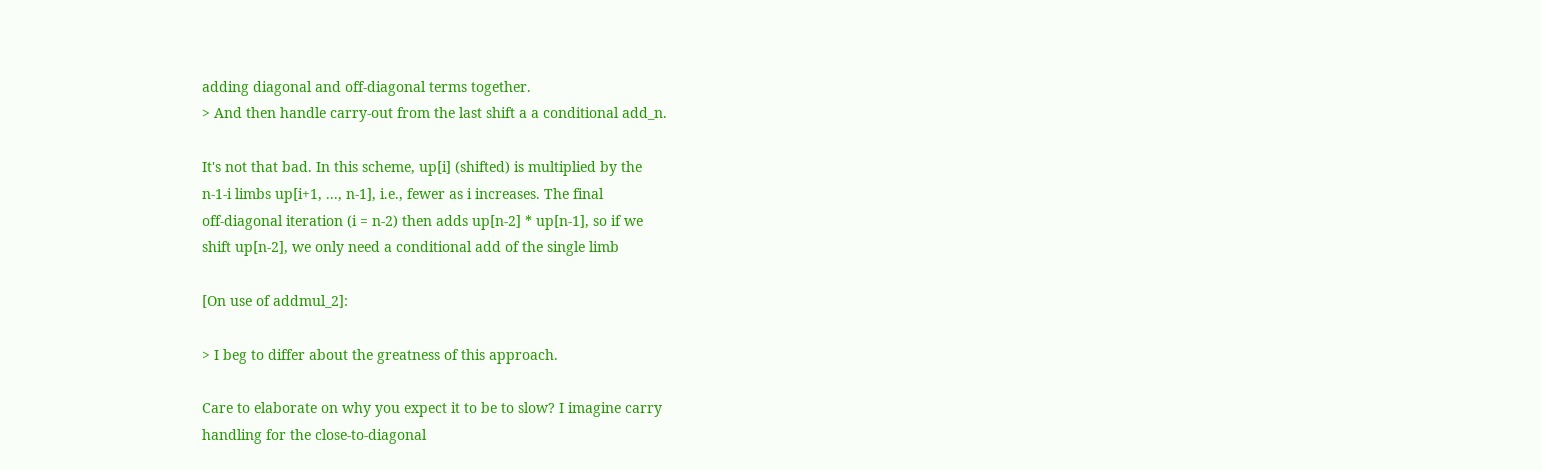adding diagonal and off-diagonal terms together.
> And then handle carry-out from the last shift a a conditional add_n.

It's not that bad. In this scheme, up[i] (shifted) is multiplied by the
n-1-i limbs up[i+1, ..., n-1], i.e., fewer as i increases. The final
off-diagonal iteration (i = n-2) then adds up[n-2] * up[n-1], so if we
shift up[n-2], we only need a conditional add of the single limb

[On use of addmul_2]:

> I beg to differ about the greatness of this approach.

Care to elaborate on why you expect it to be to slow? I imagine carry
handling for the close-to-diagonal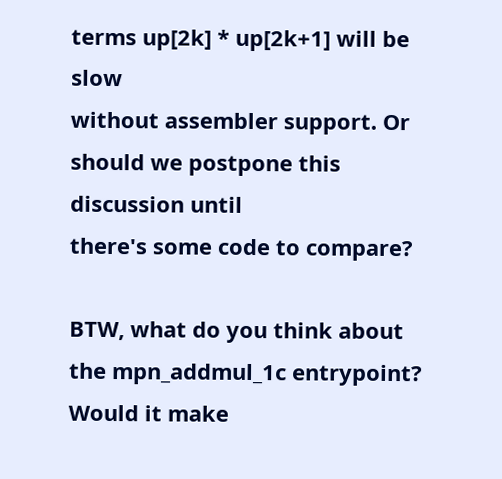terms up[2k] * up[2k+1] will be slow
without assembler support. Or should we postpone this discussion until
there's some code to compare?

BTW, what do you think about the mpn_addmul_1c entrypoint? Would it make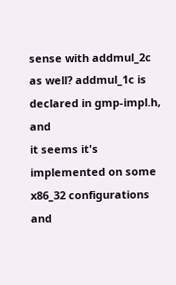sense with addmul_2c as well? addmul_1c is declared in gmp-impl.h, and
it seems it's implemented on some x86_32 configurations and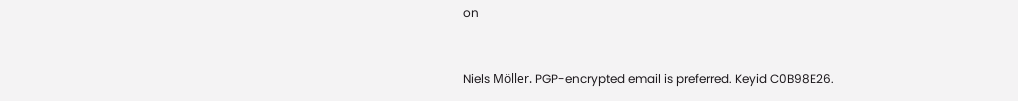on


Niels Möller. PGP-encrypted email is preferred. Keyid C0B98E26.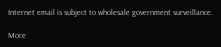Internet email is subject to wholesale government surveillance.

More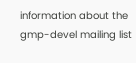information about the gmp-devel mailing list